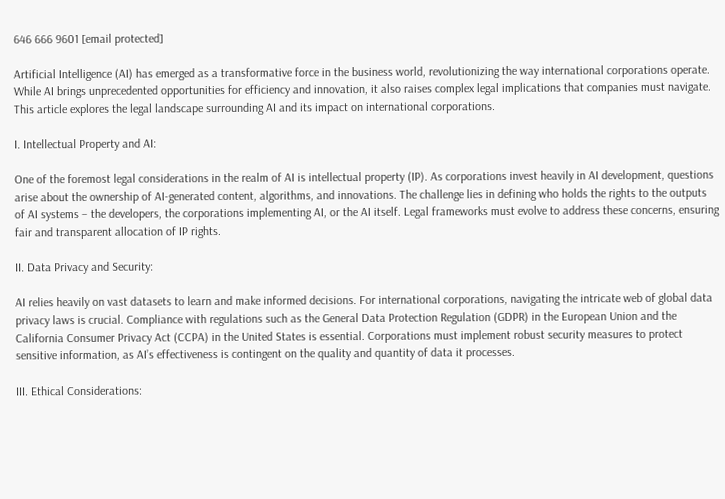646 666 9601 [email protected]

Artificial Intelligence (AI) has emerged as a transformative force in the business world, revolutionizing the way international corporations operate. While AI brings unprecedented opportunities for efficiency and innovation, it also raises complex legal implications that companies must navigate. This article explores the legal landscape surrounding AI and its impact on international corporations.

I. Intellectual Property and AI:

One of the foremost legal considerations in the realm of AI is intellectual property (IP). As corporations invest heavily in AI development, questions arise about the ownership of AI-generated content, algorithms, and innovations. The challenge lies in defining who holds the rights to the outputs of AI systems – the developers, the corporations implementing AI, or the AI itself. Legal frameworks must evolve to address these concerns, ensuring fair and transparent allocation of IP rights.

II. Data Privacy and Security:

AI relies heavily on vast datasets to learn and make informed decisions. For international corporations, navigating the intricate web of global data privacy laws is crucial. Compliance with regulations such as the General Data Protection Regulation (GDPR) in the European Union and the California Consumer Privacy Act (CCPA) in the United States is essential. Corporations must implement robust security measures to protect sensitive information, as AI’s effectiveness is contingent on the quality and quantity of data it processes.

III. Ethical Considerations: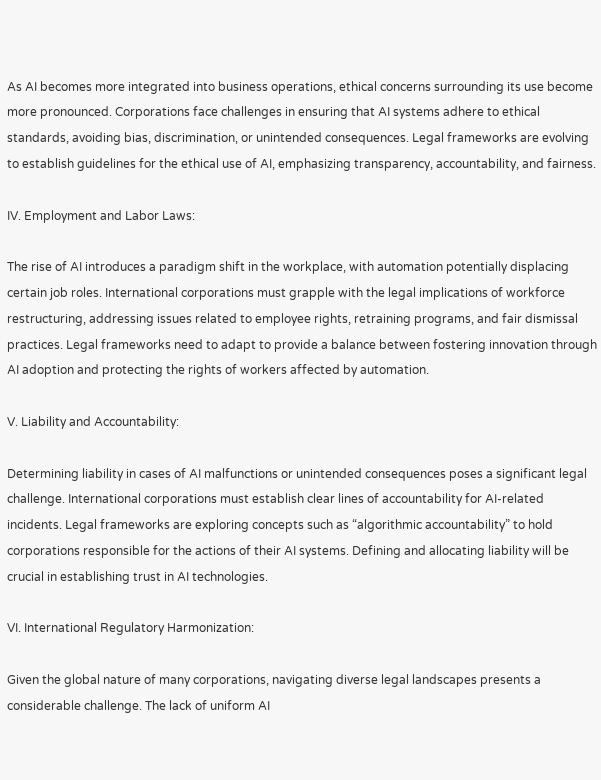As AI becomes more integrated into business operations, ethical concerns surrounding its use become more pronounced. Corporations face challenges in ensuring that AI systems adhere to ethical standards, avoiding bias, discrimination, or unintended consequences. Legal frameworks are evolving to establish guidelines for the ethical use of AI, emphasizing transparency, accountability, and fairness.

IV. Employment and Labor Laws:

The rise of AI introduces a paradigm shift in the workplace, with automation potentially displacing certain job roles. International corporations must grapple with the legal implications of workforce restructuring, addressing issues related to employee rights, retraining programs, and fair dismissal practices. Legal frameworks need to adapt to provide a balance between fostering innovation through AI adoption and protecting the rights of workers affected by automation.

V. Liability and Accountability:

Determining liability in cases of AI malfunctions or unintended consequences poses a significant legal challenge. International corporations must establish clear lines of accountability for AI-related incidents. Legal frameworks are exploring concepts such as “algorithmic accountability” to hold corporations responsible for the actions of their AI systems. Defining and allocating liability will be crucial in establishing trust in AI technologies.

VI. International Regulatory Harmonization:

Given the global nature of many corporations, navigating diverse legal landscapes presents a considerable challenge. The lack of uniform AI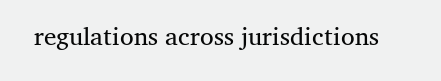regulations across jurisdictions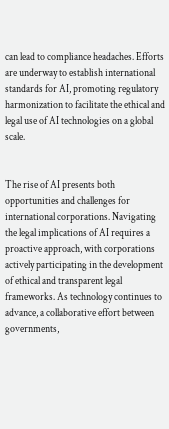can lead to compliance headaches. Efforts are underway to establish international standards for AI, promoting regulatory harmonization to facilitate the ethical and legal use of AI technologies on a global scale.


The rise of AI presents both opportunities and challenges for international corporations. Navigating the legal implications of AI requires a proactive approach, with corporations actively participating in the development of ethical and transparent legal frameworks. As technology continues to advance, a collaborative effort between governments,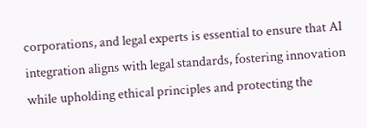corporations, and legal experts is essential to ensure that AI integration aligns with legal standards, fostering innovation while upholding ethical principles and protecting the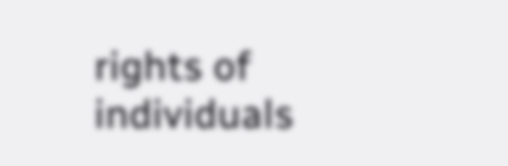rights of individuals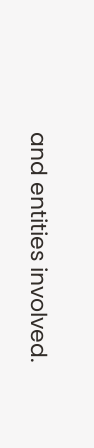and entities involved.